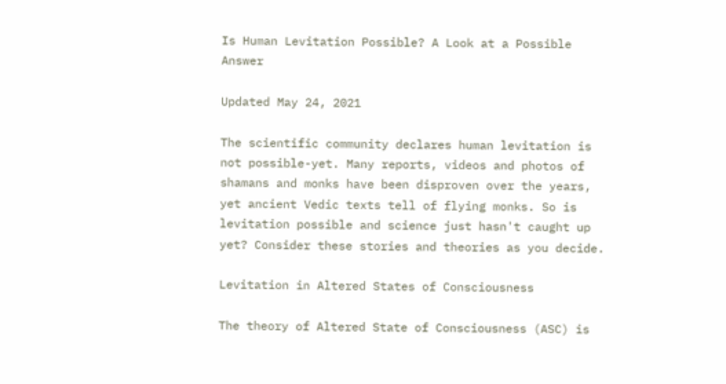Is Human Levitation Possible? A Look at a Possible Answer

Updated May 24, 2021

The scientific community declares human levitation is not possible-yet. Many reports, videos and photos of shamans and monks have been disproven over the years, yet ancient Vedic texts tell of flying monks. So is levitation possible and science just hasn't caught up yet? Consider these stories and theories as you decide.

Levitation in Altered States of Consciousness

The theory of Altered State of Consciousness (ASC) is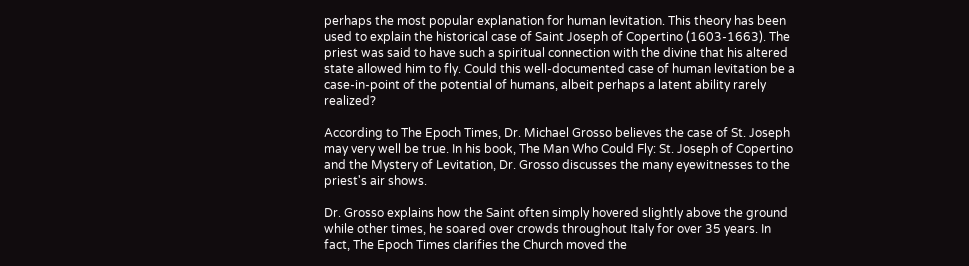perhaps the most popular explanation for human levitation. This theory has been used to explain the historical case of Saint Joseph of Copertino (1603-1663). The priest was said to have such a spiritual connection with the divine that his altered state allowed him to fly. Could this well-documented case of human levitation be a case-in-point of the potential of humans, albeit perhaps a latent ability rarely realized?

According to The Epoch Times, Dr. Michael Grosso believes the case of St. Joseph may very well be true. In his book, The Man Who Could Fly: St. Joseph of Copertino and the Mystery of Levitation, Dr. Grosso discusses the many eyewitnesses to the priest's air shows.

Dr. Grosso explains how the Saint often simply hovered slightly above the ground while other times, he soared over crowds throughout Italy for over 35 years. In fact, The Epoch Times clarifies the Church moved the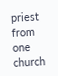priest from one church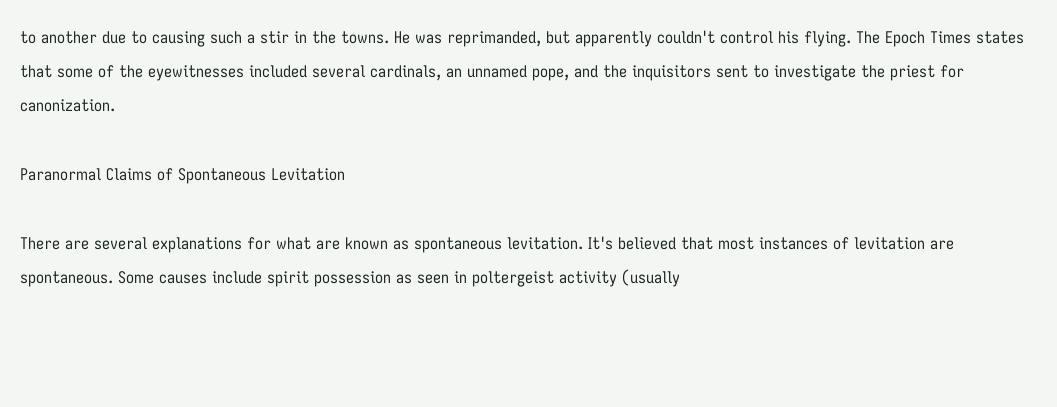to another due to causing such a stir in the towns. He was reprimanded, but apparently couldn't control his flying. The Epoch Times states that some of the eyewitnesses included several cardinals, an unnamed pope, and the inquisitors sent to investigate the priest for canonization.

Paranormal Claims of Spontaneous Levitation

There are several explanations for what are known as spontaneous levitation. It's believed that most instances of levitation are spontaneous. Some causes include spirit possession as seen in poltergeist activity (usually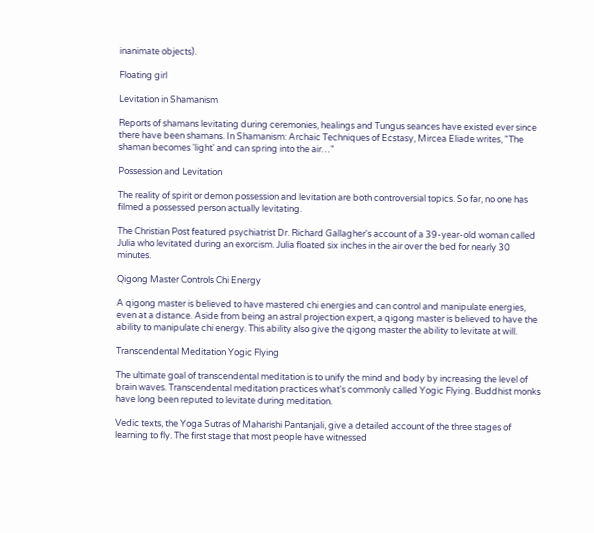inanimate objects).

Floating girl

Levitation in Shamanism

Reports of shamans levitating during ceremonies, healings and Tungus seances have existed ever since there have been shamans. In Shamanism: Archaic Techniques of Ecstasy, Mircea Eliade writes, "The shaman becomes 'light' and can spring into the air…"

Possession and Levitation

The reality of spirit or demon possession and levitation are both controversial topics. So far, no one has filmed a possessed person actually levitating.

The Christian Post featured psychiatrist Dr. Richard Gallagher's account of a 39-year-old woman called Julia who levitated during an exorcism. Julia floated six inches in the air over the bed for nearly 30 minutes.

Qigong Master Controls Chi Energy

A qigong master is believed to have mastered chi energies and can control and manipulate energies, even at a distance. Aside from being an astral projection expert, a qigong master is believed to have the ability to manipulate chi energy. This ability also give the qigong master the ability to levitate at will.

Transcendental Meditation Yogic Flying

The ultimate goal of transcendental meditation is to unify the mind and body by increasing the level of brain waves. Transcendental meditation practices what's commonly called Yogic Flying. Buddhist monks have long been reputed to levitate during meditation.

Vedic texts, the Yoga Sutras of Maharishi Pantanjali, give a detailed account of the three stages of learning to fly. The first stage that most people have witnessed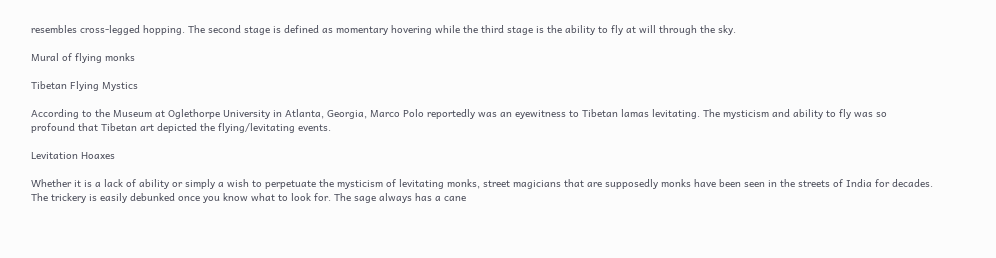resembles cross-legged hopping. The second stage is defined as momentary hovering while the third stage is the ability to fly at will through the sky.

Mural of flying monks

Tibetan Flying Mystics

According to the Museum at Oglethorpe University in Atlanta, Georgia, Marco Polo reportedly was an eyewitness to Tibetan lamas levitating. The mysticism and ability to fly was so profound that Tibetan art depicted the flying/levitating events.

Levitation Hoaxes

Whether it is a lack of ability or simply a wish to perpetuate the mysticism of levitating monks, street magicians that are supposedly monks have been seen in the streets of India for decades. The trickery is easily debunked once you know what to look for. The sage always has a cane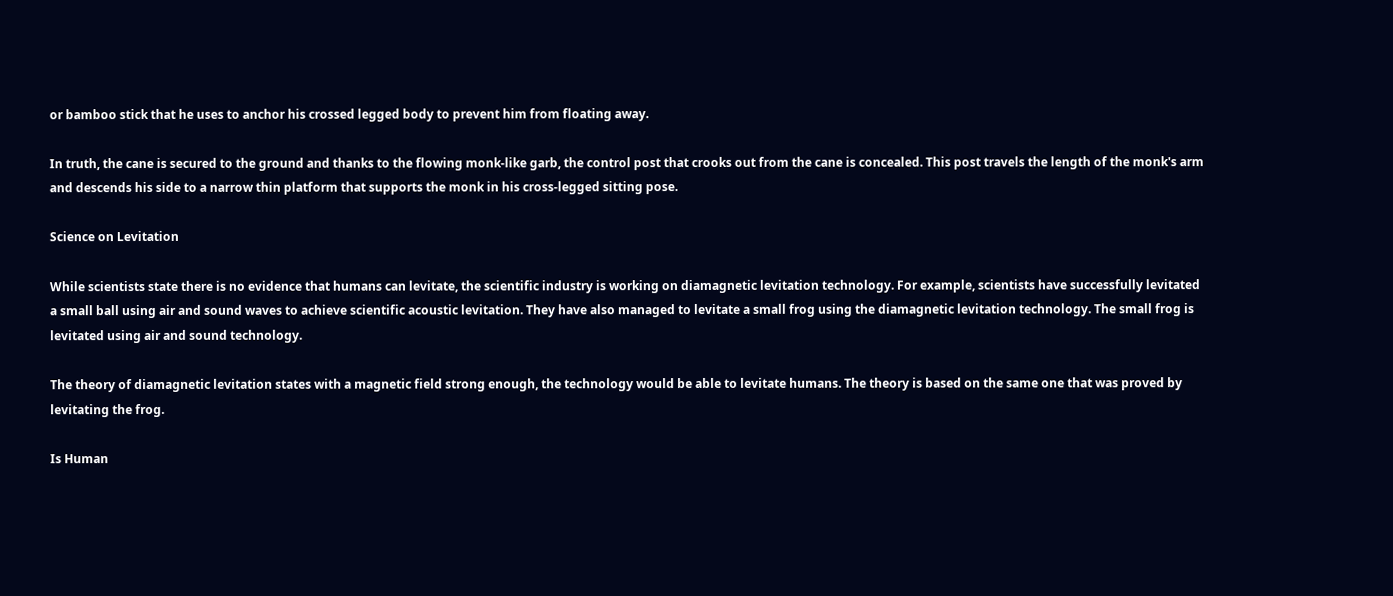or bamboo stick that he uses to anchor his crossed legged body to prevent him from floating away.

In truth, the cane is secured to the ground and thanks to the flowing monk-like garb, the control post that crooks out from the cane is concealed. This post travels the length of the monk's arm and descends his side to a narrow thin platform that supports the monk in his cross-legged sitting pose.

Science on Levitation

While scientists state there is no evidence that humans can levitate, the scientific industry is working on diamagnetic levitation technology. For example, scientists have successfully levitated a small ball using air and sound waves to achieve scientific acoustic levitation. They have also managed to levitate a small frog using the diamagnetic levitation technology. The small frog is levitated using air and sound technology.

The theory of diamagnetic levitation states with a magnetic field strong enough, the technology would be able to levitate humans. The theory is based on the same one that was proved by levitating the frog.

Is Human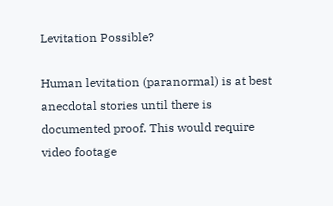Levitation Possible?

Human levitation (paranormal) is at best anecdotal stories until there is documented proof. This would require video footage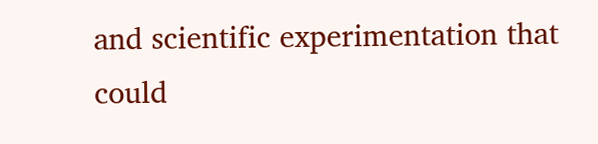and scientific experimentation that could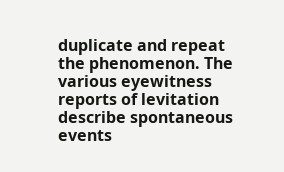duplicate and repeat the phenomenon. The various eyewitness reports of levitation describe spontaneous events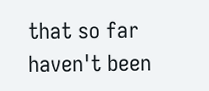that so far haven't been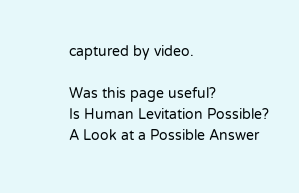captured by video.

Was this page useful?
Is Human Levitation Possible? A Look at a Possible Answer